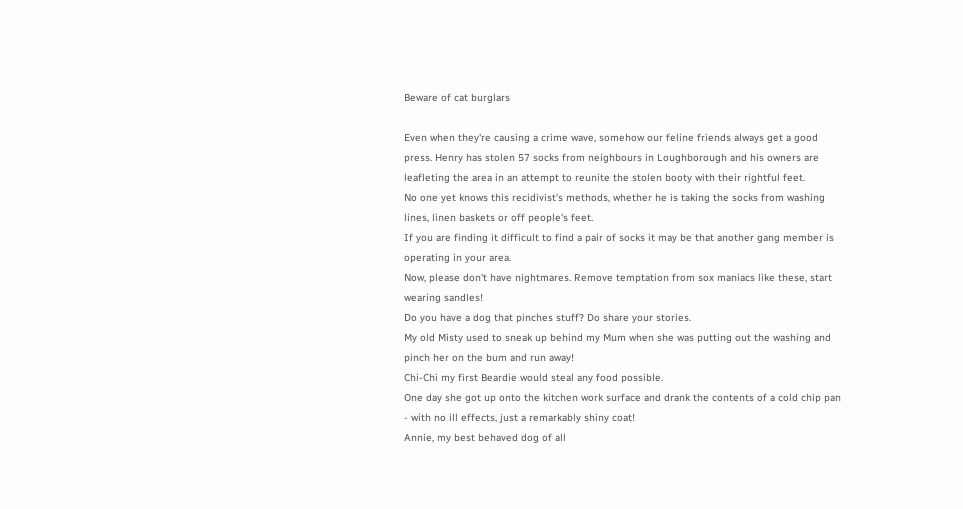Beware of cat burglars

Even when they're causing a crime wave, somehow our feline friends always get a good press. Henry has stolen 57 socks from neighbours in Loughborough and his owners are leafleting the area in an attempt to reunite the stolen booty with their rightful feet.
No one yet knows this recidivist's methods, whether he is taking the socks from washing lines, linen baskets or off people's feet.
If you are finding it difficult to find a pair of socks it may be that another gang member is operating in your area.
Now, please don't have nightmares. Remove temptation from sox maniacs like these, start wearing sandles!
Do you have a dog that pinches stuff? Do share your stories.
My old Misty used to sneak up behind my Mum when she was putting out the washing and pinch her on the bum and run away!
Chi-Chi my first Beardie would steal any food possible.
One day she got up onto the kitchen work surface and drank the contents of a cold chip pan - with no ill effects, just a remarkably shiny coat!
Annie, my best behaved dog of all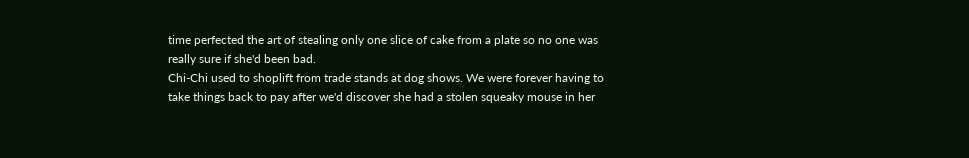time perfected the art of stealing only one slice of cake from a plate so no one was really sure if she'd been bad.
Chi-Chi used to shoplift from trade stands at dog shows. We were forever having to take things back to pay after we'd discover she had a stolen squeaky mouse in her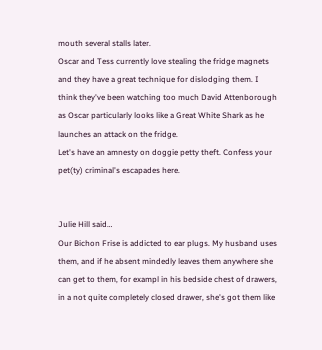mouth several stalls later.
Oscar and Tess currently love stealing the fridge magnets and they have a great technique for dislodging them. I think they've been watching too much David Attenborough as Oscar particularly looks like a Great White Shark as he launches an attack on the fridge.
Let's have an amnesty on doggie petty theft. Confess your pet(ty) criminal's escapades here.


Julie Hill said…
Our Bichon Frise is addicted to ear plugs. My husband uses them, and if he absent mindedly leaves them anywhere she can get to them, for exampl in his bedside chest of drawers, in a not quite completely closed drawer, she's got them like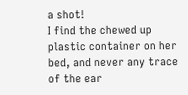a shot!
I find the chewed up plastic container on her bed, and never any trace of the ear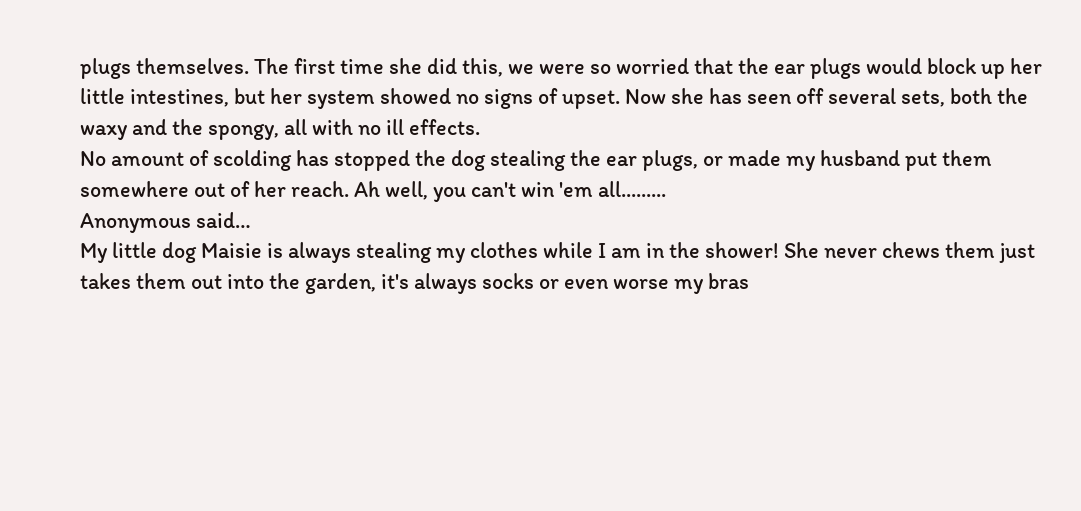plugs themselves. The first time she did this, we were so worried that the ear plugs would block up her little intestines, but her system showed no signs of upset. Now she has seen off several sets, both the waxy and the spongy, all with no ill effects.
No amount of scolding has stopped the dog stealing the ear plugs, or made my husband put them somewhere out of her reach. Ah well, you can't win 'em all.........
Anonymous said…
My little dog Maisie is always stealing my clothes while I am in the shower! She never chews them just takes them out into the garden, it's always socks or even worse my bras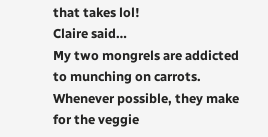that takes lol!
Claire said…
My two mongrels are addicted to munching on carrots. Whenever possible, they make for the veggie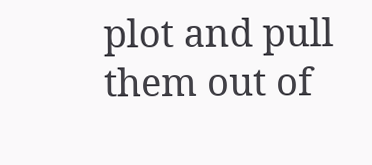plot and pull them out of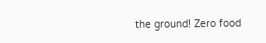the ground! Zero food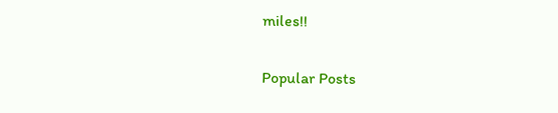miles!!

Popular Posts